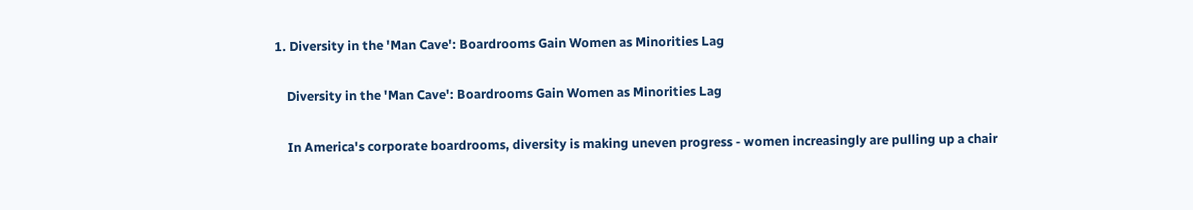1. Diversity in the 'Man Cave': Boardrooms Gain Women as Minorities Lag

    Diversity in the 'Man Cave': Boardrooms Gain Women as Minorities Lag

    In America's corporate boardrooms, diversity is making uneven progress - women increasingly are pulling up a chair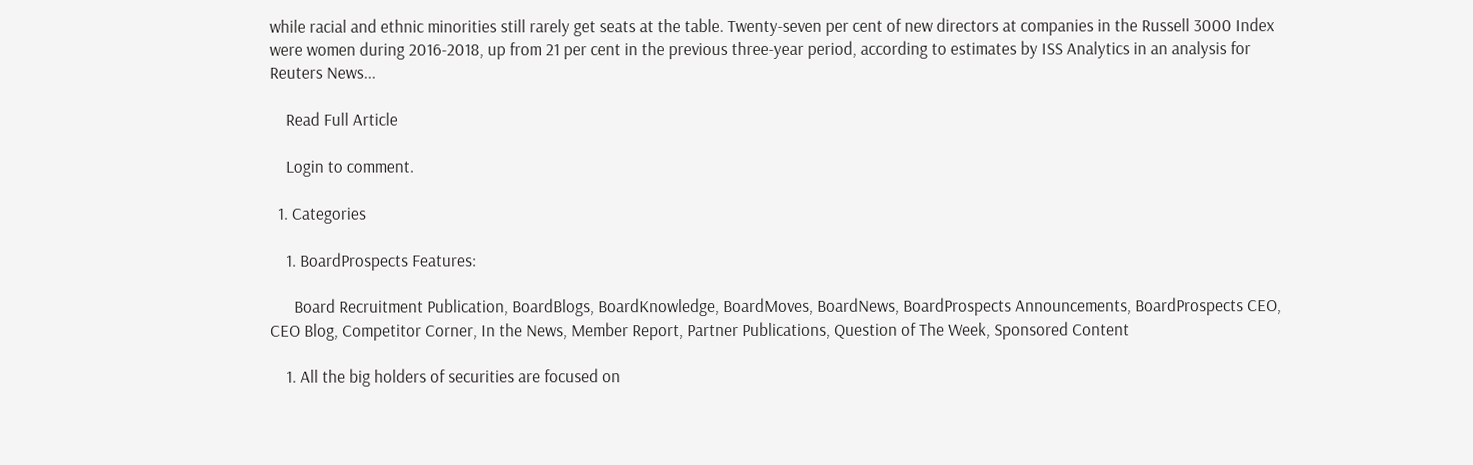while racial and ethnic minorities still rarely get seats at the table. Twenty-seven per cent of new directors at companies in the Russell 3000 Index were women during 2016-2018, up from 21 per cent in the previous three-year period, according to estimates by ISS Analytics in an analysis for Reuters News...

    Read Full Article

    Login to comment.

  1. Categories

    1. BoardProspects Features:

      Board Recruitment Publication, BoardBlogs, BoardKnowledge, BoardMoves, BoardNews, BoardProspects Announcements, BoardProspects CEO, CEO Blog, Competitor Corner, In the News, Member Report, Partner Publications, Question of The Week, Sponsored Content

    1. All the big holders of securities are focused on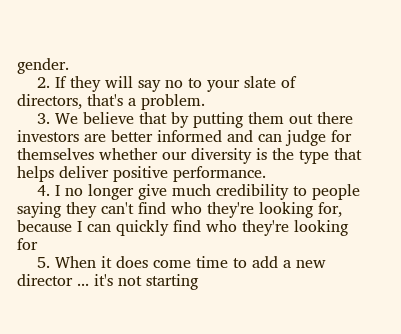gender.
    2. If they will say no to your slate of directors, that's a problem.
    3. We believe that by putting them out there investors are better informed and can judge for themselves whether our diversity is the type that helps deliver positive performance.
    4. I no longer give much credibility to people saying they can't find who they're looking for, because I can quickly find who they're looking for
    5. When it does come time to add a new director ... it's not starting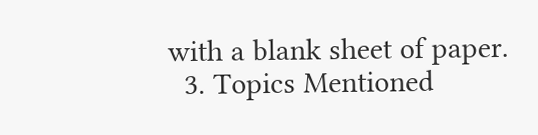with a blank sheet of paper.
  3. Topics Mentioned